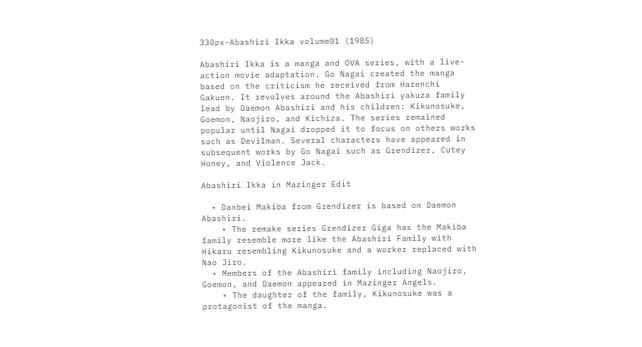330px-Abashiri Ikka volume01 (1985)

Abashiri Ikka is a manga and OVA series, with a live-action movie adaptation. Go Nagai created the manga based on the criticism he received from Harenchi Gakuen. It revolves around the Abashiri yakuza family lead by Daemon Abashiri and his children: Kikunosuke, Goemon, Naojiro, and Kichiza. The series remained popular until Nagai dropped it to focus on others works such as Devilman. Several characters have appeared in subsequent works by Go Nagai such as Grendizer, Cutey Honey, and Violence Jack.

Abashiri Ikka in Mazinger Edit

  • Danbei Makiba from Grendizer is based on Daemon Abashiri.
    • The remake series Grendizer Giga has the Makiba family resemble more like the Abashiri Family with Hikaru resembling Kikunosuke and a worker replaced with Nao Jiro.
  • Members of the Abashiri family including Naojiro, Goemon, and Daemon appeared in Mazinger Angels.
    • The daughter of the family, Kikunosuke was a protagonist of the manga.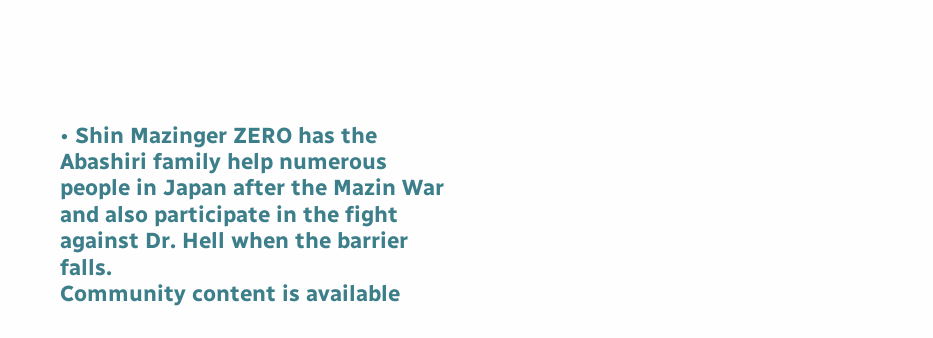• Shin Mazinger ZERO has the Abashiri family help numerous people in Japan after the Mazin War and also participate in the fight against Dr. Hell when the barrier falls.
Community content is available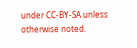under CC-BY-SA unless otherwise noted.